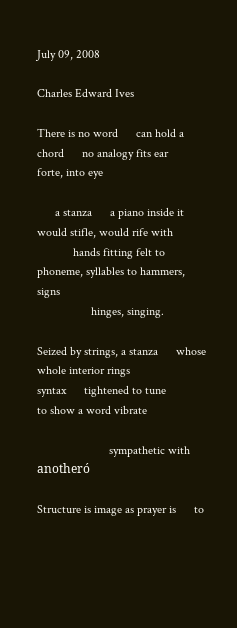July 09, 2008

Charles Edward Ives

There is no word      can hold a chord      no analogy fits ear
forte, into eye

      a stanza      a piano inside it would stifle, would rife with
            hands fitting felt to phoneme, syllables to hammers, signs
                  hinges, singing.

Seized by strings, a stanza      whose whole interior rings
syntax      tightened to tune
to show a word vibrate

                        sympathetic with anotheró

Structure is image as prayer is      to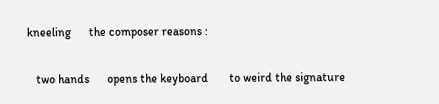kneeling      the composer reasons :

   two hands      opens the keyboard       to weird the signature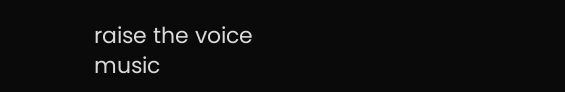raise the voice         music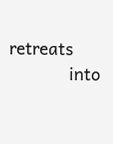retreats
            into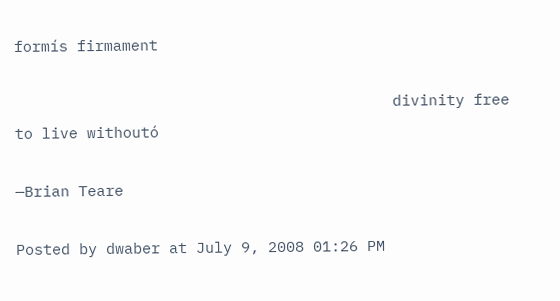formís firmament

                                          divinity free to live withoutó

—Brian Teare

Posted by dwaber at July 9, 2008 01:26 PM